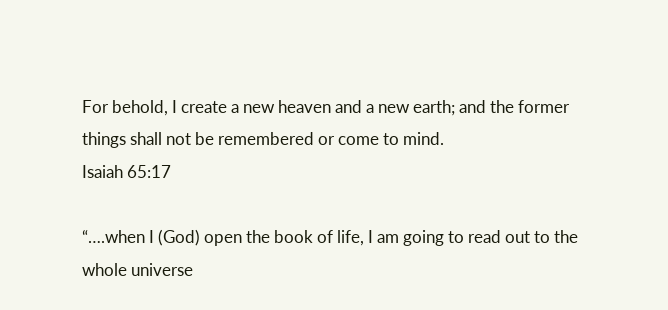For behold, I create a new heaven and a new earth; and the former things shall not be remembered or come to mind.                                                                                                                              Isaiah 65:17

“….when I (God) open the book of life, I am going to read out to the whole universe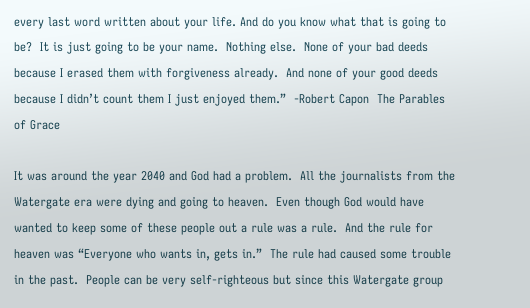every last word written about your life. And do you know what that is going to be?  It is just going to be your name.  Nothing else.  None of your bad deeds because I erased them with forgiveness already.  And none of your good deeds because I didn’t count them I just enjoyed them.”  -Robert Capon  The Parables of Grace

It was around the year 2040 and God had a problem.  All the journalists from the Watergate era were dying and going to heaven.  Even though God would have wanted to keep some of these people out a rule was a rule.  And the rule for heaven was “Everyone who wants in, gets in.”  The rule had caused some trouble in the past.  People can be very self-righteous but since this Watergate group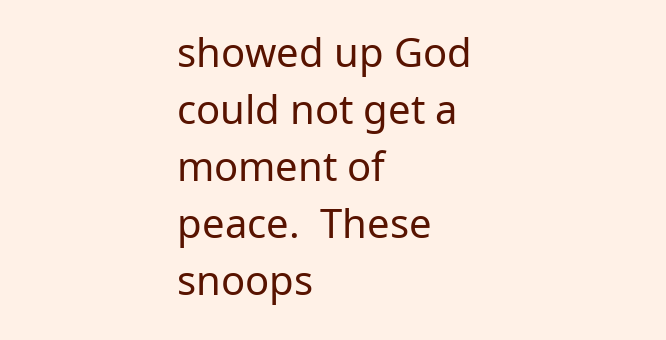showed up God could not get a moment of peace.  These snoops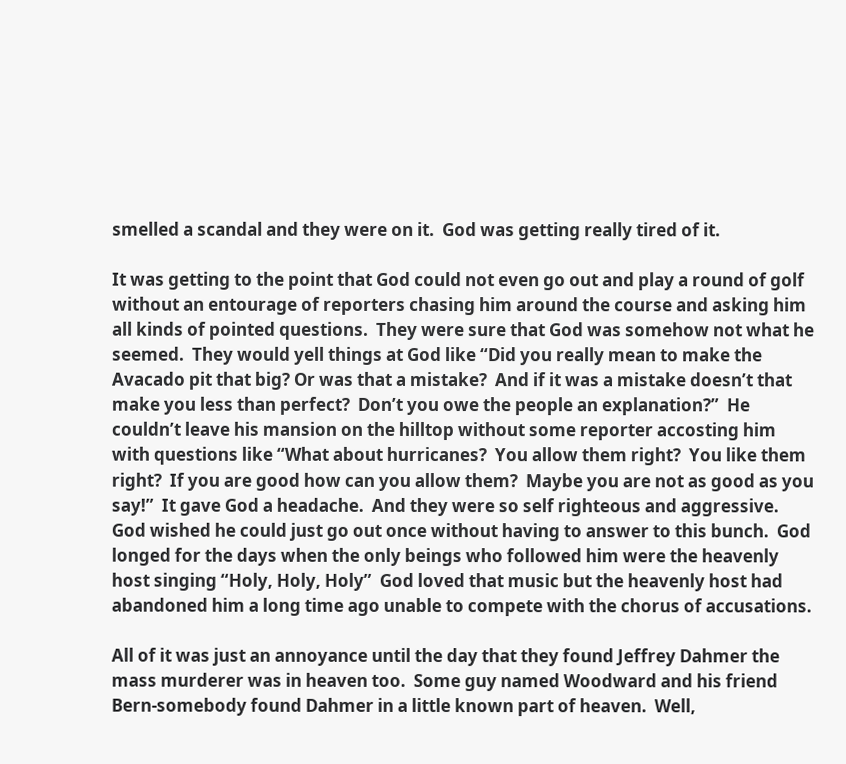smelled a scandal and they were on it.  God was getting really tired of it.

It was getting to the point that God could not even go out and play a round of golf without an entourage of reporters chasing him around the course and asking him all kinds of pointed questions.  They were sure that God was somehow not what he seemed.  They would yell things at God like “Did you really mean to make the Avacado pit that big? Or was that a mistake?  And if it was a mistake doesn’t that make you less than perfect?  Don’t you owe the people an explanation?”  He couldn’t leave his mansion on the hilltop without some reporter accosting him with questions like “What about hurricanes?  You allow them right?  You like them right?  If you are good how can you allow them?  Maybe you are not as good as you say!”  It gave God a headache.  And they were so self righteous and aggressive.  God wished he could just go out once without having to answer to this bunch.  God longed for the days when the only beings who followed him were the heavenly host singing “Holy, Holy, Holy”  God loved that music but the heavenly host had abandoned him a long time ago unable to compete with the chorus of accusations.

All of it was just an annoyance until the day that they found Jeffrey Dahmer the mass murderer was in heaven too.  Some guy named Woodward and his friend Bern-somebody found Dahmer in a little known part of heaven.  Well,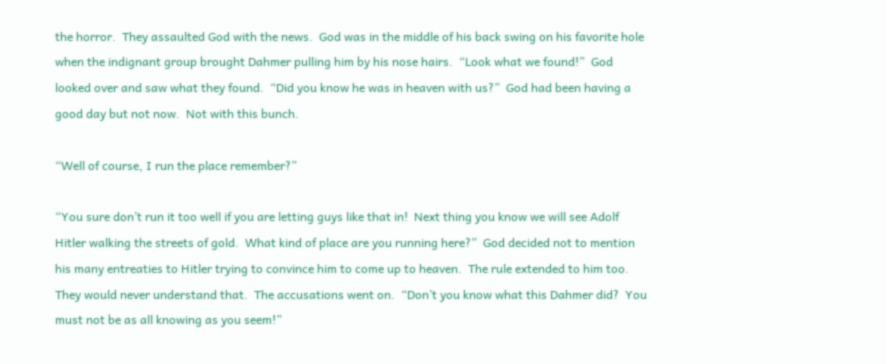the horror.  They assaulted God with the news.  God was in the middle of his back swing on his favorite hole when the indignant group brought Dahmer pulling him by his nose hairs.  “Look what we found!”  God looked over and saw what they found.  “Did you know he was in heaven with us?”  God had been having a good day but not now.  Not with this bunch.

“Well of course, I run the place remember?”

“You sure don’t run it too well if you are letting guys like that in!  Next thing you know we will see Adolf Hitler walking the streets of gold.  What kind of place are you running here?”  God decided not to mention his many entreaties to Hitler trying to convince him to come up to heaven.  The rule extended to him too.  They would never understand that.  The accusations went on.  “Don’t you know what this Dahmer did?  You must not be as all knowing as you seem!”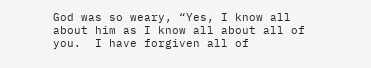God was so weary, “Yes, I know all about him as I know all about all of you.  I have forgiven all of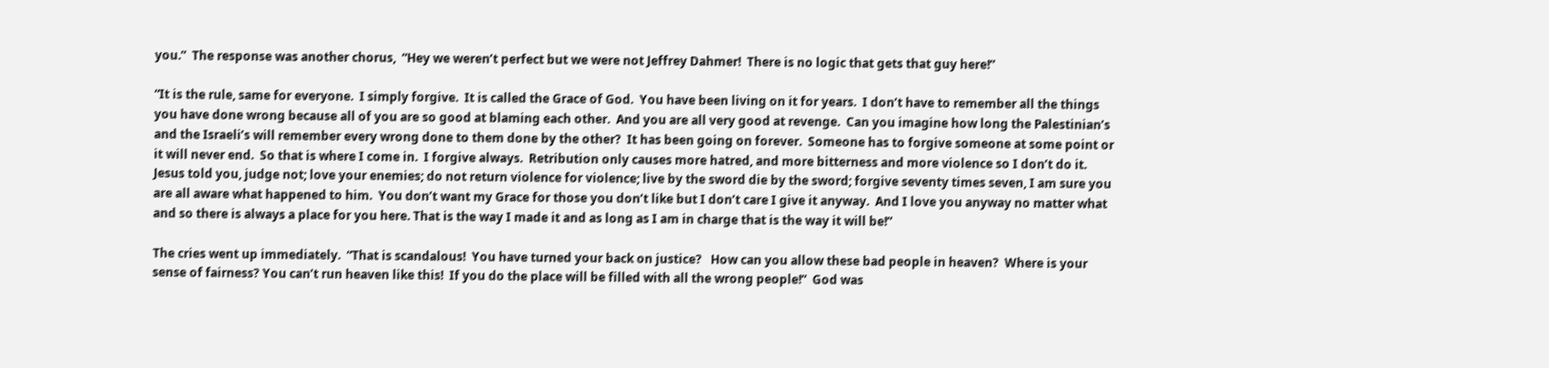you.”  The response was another chorus,  “Hey we weren’t perfect but we were not Jeffrey Dahmer!  There is no logic that gets that guy here!”

“It is the rule, same for everyone.  I simply forgive.  It is called the Grace of God.  You have been living on it for years.  I don’t have to remember all the things you have done wrong because all of you are so good at blaming each other.  And you are all very good at revenge.  Can you imagine how long the Palestinian’s and the Israeli’s will remember every wrong done to them done by the other?  It has been going on forever.  Someone has to forgive someone at some point or it will never end.  So that is where I come in.  I forgive always.  Retribution only causes more hatred, and more bitterness and more violence so I don’t do it.  Jesus told you, judge not; love your enemies; do not return violence for violence; live by the sword die by the sword; forgive seventy times seven, I am sure you are all aware what happened to him.  You don’t want my Grace for those you don’t like but I don’t care I give it anyway.  And I love you anyway no matter what and so there is always a place for you here. That is the way I made it and as long as I am in charge that is the way it will be!”

The cries went up immediately.  “That is scandalous!  You have turned your back on justice?   How can you allow these bad people in heaven?  Where is your sense of fairness? You can’t run heaven like this!  If you do the place will be filled with all the wrong people!”  God was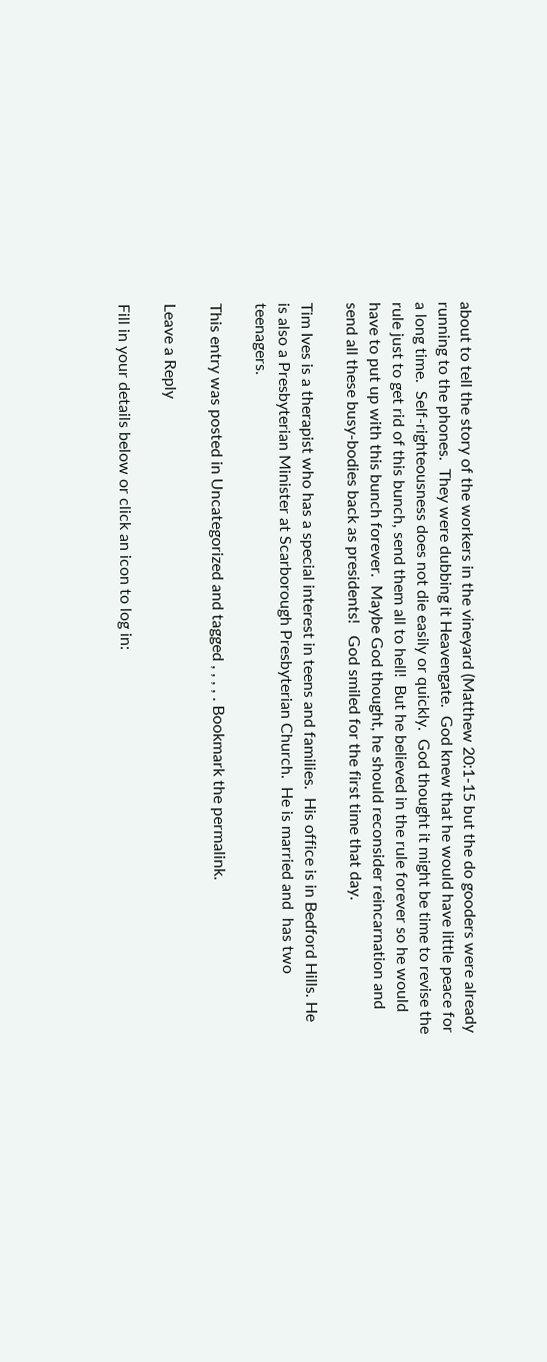about to tell the story of the workers in the vineyard (Matthew 20:1-15 but the do gooders were already running to the phones.  They were dubbing it Heavengate.  God knew that he would have little peace for a long time.  Self-righteousness does not die easily or quickly.  God thought it might be time to revise the rule just to get rid of this bunch, send them all to hell!  But he believed in the rule forever so he would have to put up with this bunch forever.  Maybe God thought, he should reconsider reincarnation and send all these busy-bodies back as presidents!   God smiled for the first time that day.

Tim Ives is a therapist who has a special interest in teens and families.  His office is in Bedford Hills. He is also a Presbyterian Minister at Scarborough Presbyterian Church.  He is married and  has two teenagers.

This entry was posted in Uncategorized and tagged , , , , . Bookmark the permalink.

Leave a Reply

Fill in your details below or click an icon to log in: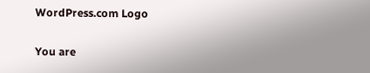WordPress.com Logo

You are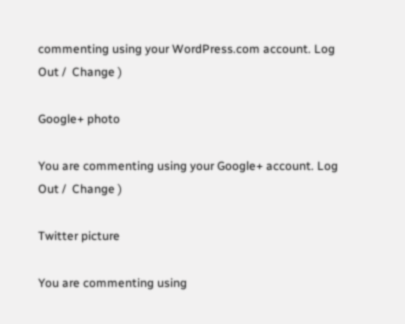commenting using your WordPress.com account. Log Out /  Change )

Google+ photo

You are commenting using your Google+ account. Log Out /  Change )

Twitter picture

You are commenting using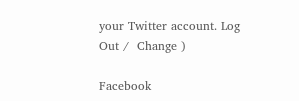your Twitter account. Log Out /  Change )

Facebook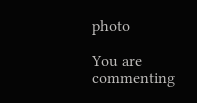photo

You are commenting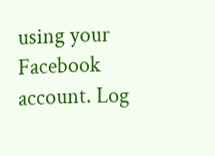using your Facebook account. Log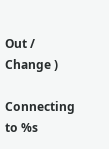Out /  Change )

Connecting to %s